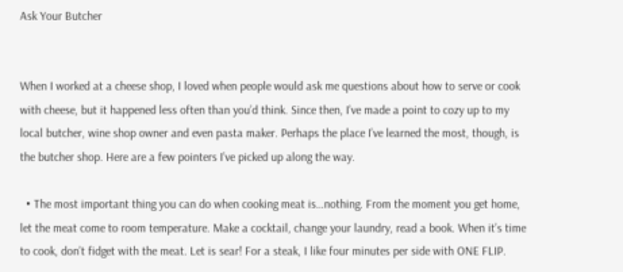Ask Your Butcher


When I worked at a cheese shop, I loved when people would ask me questions about how to serve or cook with cheese, but it happened less often than you’d think. Since then, I’ve made a point to cozy up to my local butcher, wine shop owner and even pasta maker. Perhaps the place I’ve learned the most, though, is the butcher shop. Here are a few pointers I’ve picked up along the way.

  • The most important thing you can do when cooking meat is…nothing. From the moment you get home, let the meat come to room temperature. Make a cocktail, change your laundry, read a book. When it’s time to cook, don’t fidget with the meat. Let is sear! For a steak, I like four minutes per side with ONE FLIP.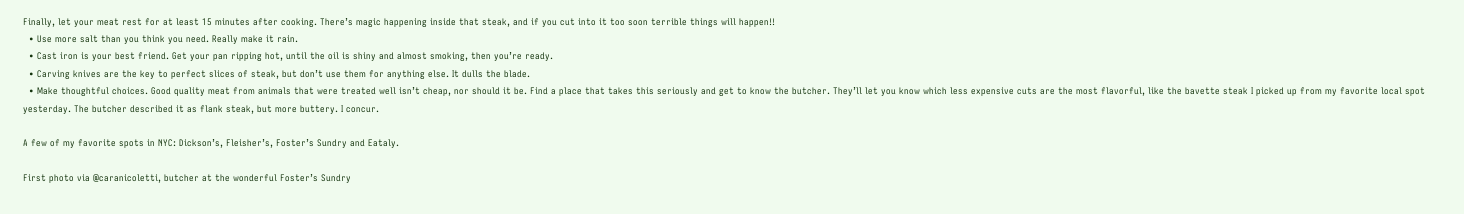Finally, let your meat rest for at least 15 minutes after cooking. There’s magic happening inside that steak, and if you cut into it too soon terrible things will happen!!
  • Use more salt than you think you need. Really make it rain.
  • Cast iron is your best friend. Get your pan ripping hot, until the oil is shiny and almost smoking, then you’re ready.
  • Carving knives are the key to perfect slices of steak, but don’t use them for anything else. It dulls the blade.
  • Make thoughtful choices. Good quality meat from animals that were treated well isn’t cheap, nor should it be. Find a place that takes this seriously and get to know the butcher. They’ll let you know which less expensive cuts are the most flavorful, like the bavette steak I picked up from my favorite local spot yesterday. The butcher described it as flank steak, but more buttery. I concur.

A few of my favorite spots in NYC: Dickson’s, Fleisher’s, Foster’s Sundry and Eataly.

First photo via @caranicoletti, butcher at the wonderful Foster’s Sundry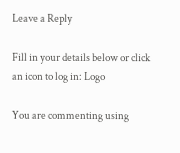Leave a Reply

Fill in your details below or click an icon to log in: Logo

You are commenting using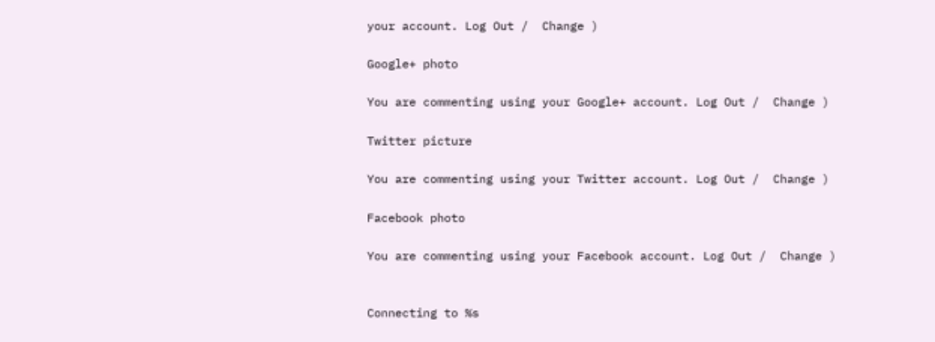your account. Log Out /  Change )

Google+ photo

You are commenting using your Google+ account. Log Out /  Change )

Twitter picture

You are commenting using your Twitter account. Log Out /  Change )

Facebook photo

You are commenting using your Facebook account. Log Out /  Change )


Connecting to %s